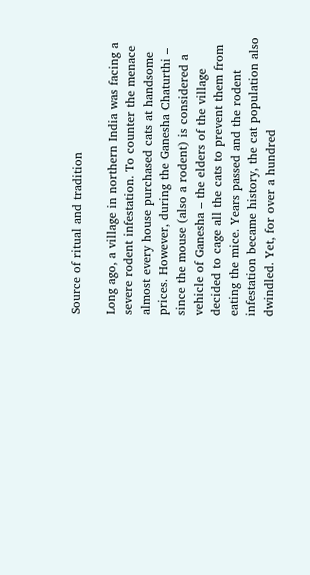Source of ritual and tradition

Long ago, a village in northern India was facing a severe rodent infestation. To counter the menace almost every house purchased cats at handsome prices. However, during the Ganesha Chaturthi – since the mouse (also a rodent) is considered a vehicle of Ganesha – the elders of the village decided to cage all the cats to prevent them from eating the mice. Years passed and the rodent infestation became history, the cat population also dwindled. Yet, for over a hundred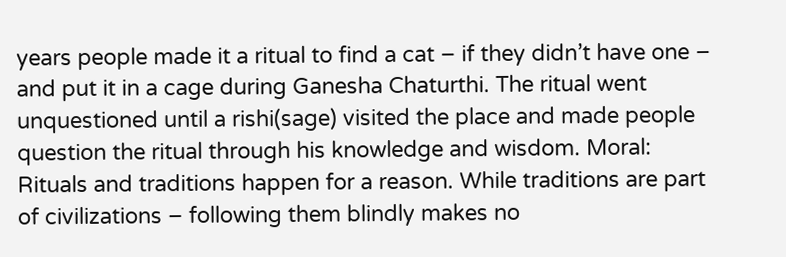years people made it a ritual to find a cat – if they didn’t have one – and put it in a cage during Ganesha Chaturthi. The ritual went unquestioned until a rishi(sage) visited the place and made people question the ritual through his knowledge and wisdom. Moral: Rituals and traditions happen for a reason. While traditions are part of civilizations – following them blindly makes no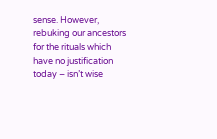sense. However, rebuking our ancestors for the rituals which have no justification today – isn’t wise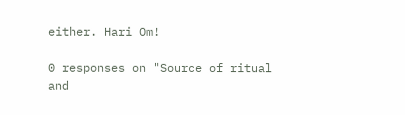either. Hari Om!

0 responses on "Source of ritual and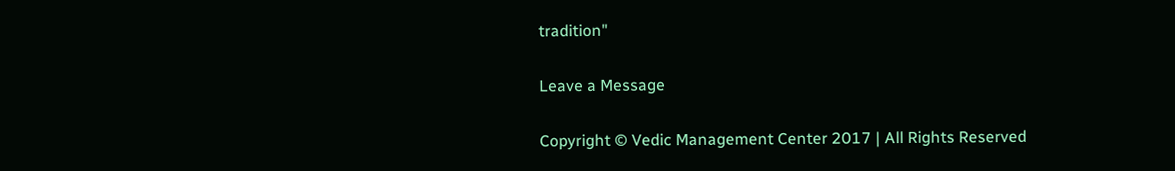tradition"

Leave a Message

Copyright © Vedic Management Center 2017 | All Rights Reserved